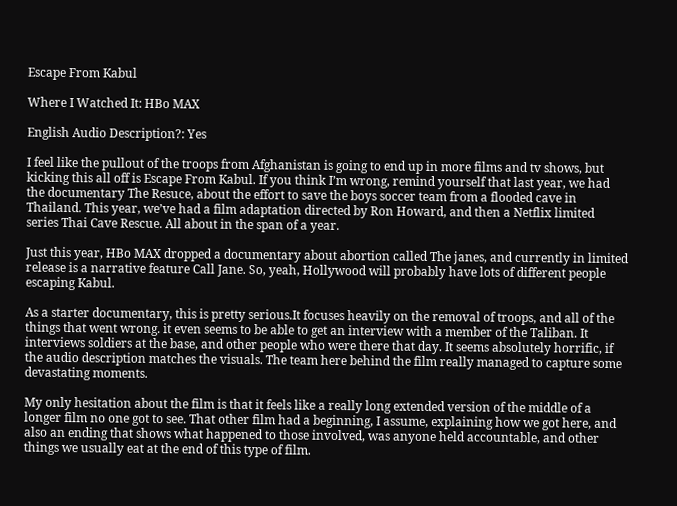Escape From Kabul

Where I Watched It: HBo MAX

English Audio Description?: Yes

I feel like the pullout of the troops from Afghanistan is going to end up in more films and tv shows, but kicking this all off is Escape From Kabul. If you think I’m wrong, remind yourself that last year, we had the documentary The Resuce, about the effort to save the boys soccer team from a flooded cave in Thailand. This year, we’ve had a film adaptation directed by Ron Howard, and then a Netflix limited series Thai Cave Rescue. All about in the span of a year.

Just this year, HBo MAX dropped a documentary about abortion called The janes, and currently in limited release is a narrative feature Call Jane. So, yeah, Hollywood will probably have lots of different people escaping Kabul.

As a starter documentary, this is pretty serious.It focuses heavily on the removal of troops, and all of the things that went wrong. it even seems to be able to get an interview with a member of the Taliban. It interviews soldiers at the base, and other people who were there that day. It seems absolutely horrific, if the audio description matches the visuals. The team here behind the film really managed to capture some devastating moments.

My only hesitation about the film is that it feels like a really long extended version of the middle of a longer film no one got to see. That other film had a beginning, I assume, explaining how we got here, and also an ending that shows what happened to those involved, was anyone held accountable, and other things we usually eat at the end of this type of film.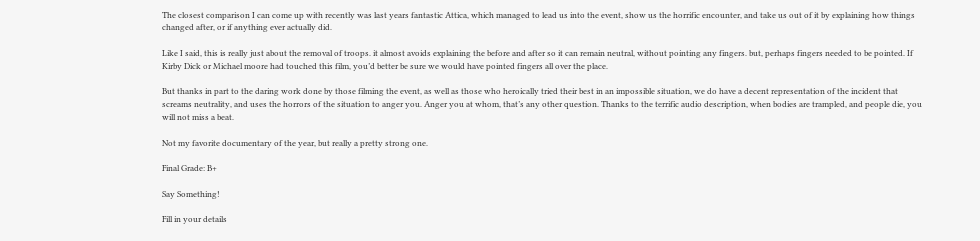The closest comparison I can come up with recently was last years fantastic Attica, which managed to lead us into the event, show us the horrific encounter, and take us out of it by explaining how things changed after, or if anything ever actually did.

Like I said, this is really just about the removal of troops. it almost avoids explaining the before and after so it can remain neutral, without pointing any fingers. but, perhaps fingers needed to be pointed. If Kirby Dick or Michael moore had touched this film, you’d better be sure we would have pointed fingers all over the place.

But thanks in part to the daring work done by those filming the event, as well as those who heroically tried their best in an impossible situation, we do have a decent representation of the incident that screams neutrality, and uses the horrors of the situation to anger you. Anger you at whom, that’s any other question. Thanks to the terrific audio description, when bodies are trampled, and people die, you will not miss a beat.

Not my favorite documentary of the year, but really a pretty strong one.

Final Grade: B+

Say Something!

Fill in your details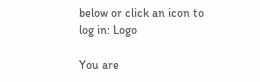below or click an icon to log in: Logo

You are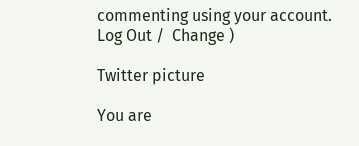commenting using your account. Log Out /  Change )

Twitter picture

You are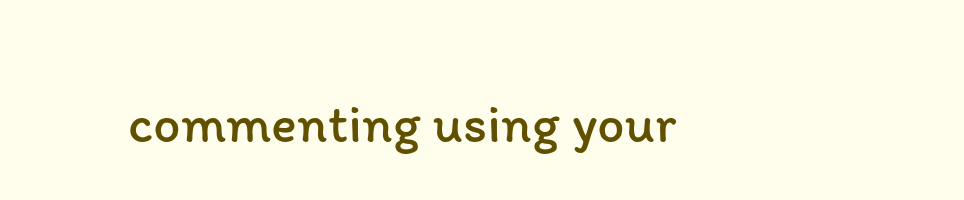commenting using your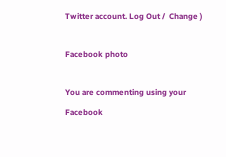Twitter account. Log Out /  Change )

Facebook photo

You are commenting using your Facebook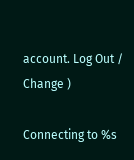account. Log Out /  Change )

Connecting to %s